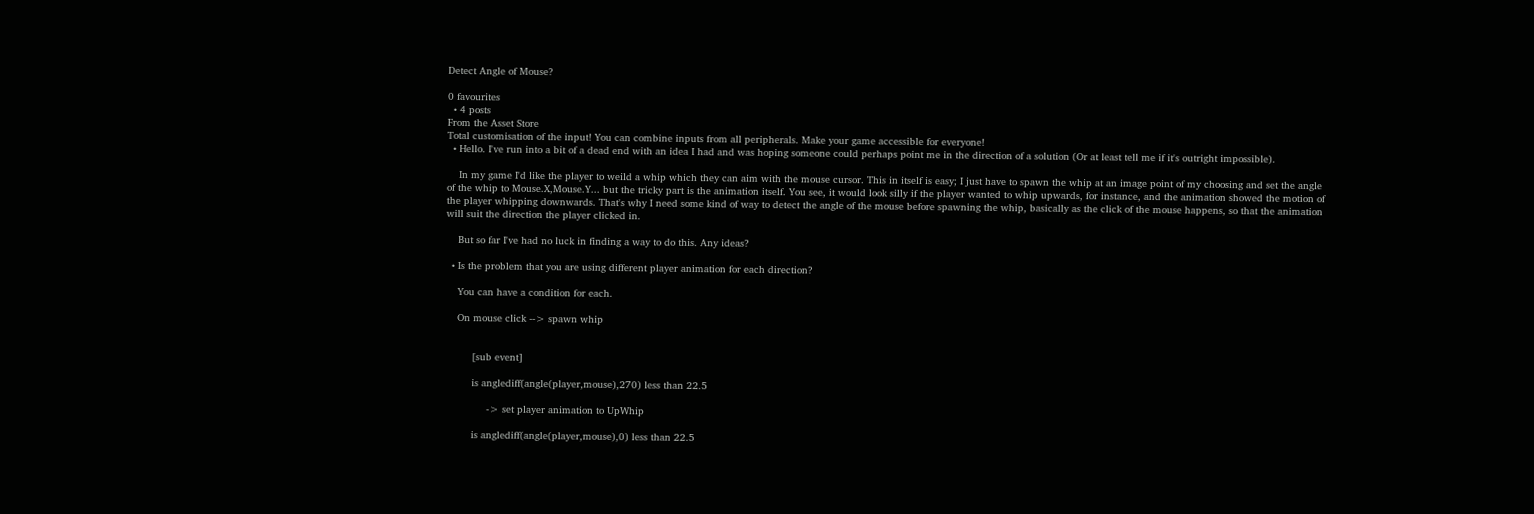Detect Angle of Mouse?

0 favourites
  • 4 posts
From the Asset Store
Total customisation of the input! You can combine inputs from all peripherals. Make your game accessible for everyone!
  • Hello. I've run into a bit of a dead end with an idea I had and was hoping someone could perhaps point me in the direction of a solution (Or at least tell me if it's outright impossible).

    In my game I'd like the player to weild a whip which they can aim with the mouse cursor. This in itself is easy; I just have to spawn the whip at an image point of my choosing and set the angle of the whip to Mouse.X,Mouse.Y... but the tricky part is the animation itself. You see, it would look silly if the player wanted to whip upwards, for instance, and the animation showed the motion of the player whipping downwards. That's why I need some kind of way to detect the angle of the mouse before spawning the whip, basically as the click of the mouse happens, so that the animation will suit the direction the player clicked in.

    But so far I've had no luck in finding a way to do this. Any ideas?

  • Is the problem that you are using different player animation for each direction?

    You can have a condition for each.

    On mouse click --> spawn whip


         [sub event]

         is anglediff(angle(player,mouse),270) less than 22.5

              -> set player animation to UpWhip

         is anglediff(angle(player,mouse),0) less than 22.5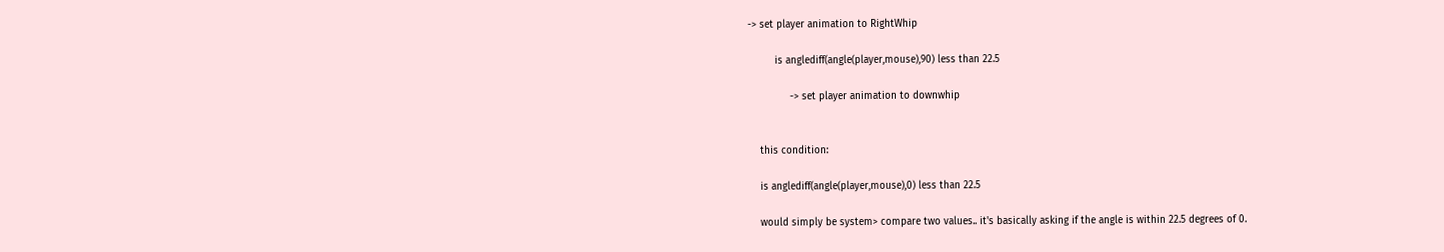-> set player animation to RightWhip

         is anglediff(angle(player,mouse),90) less than 22.5

              -> set player animation to downwhip


    this condition:

    is anglediff(angle(player,mouse),0) less than 22.5

    would simply be system> compare two values.. it's basically asking if the angle is within 22.5 degrees of 0.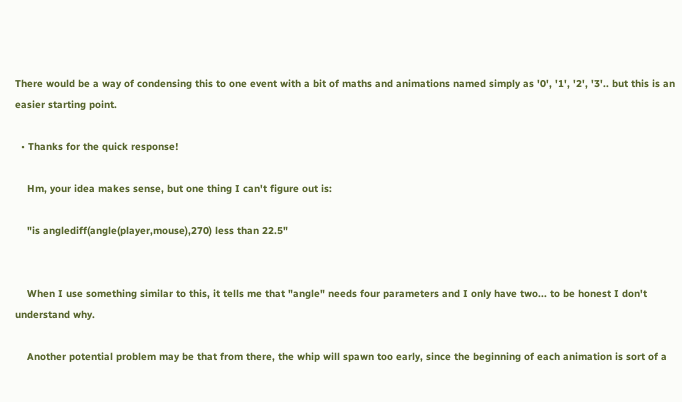There would be a way of condensing this to one event with a bit of maths and animations named simply as '0', '1', '2', '3'.. but this is an easier starting point.

  • Thanks for the quick response!

    Hm, your idea makes sense, but one thing I can't figure out is:

    "is anglediff(angle(player,mouse),270) less than 22.5"


    When I use something similar to this, it tells me that "angle" needs four parameters and I only have two... to be honest I don't understand why.

    Another potential problem may be that from there, the whip will spawn too early, since the beginning of each animation is sort of a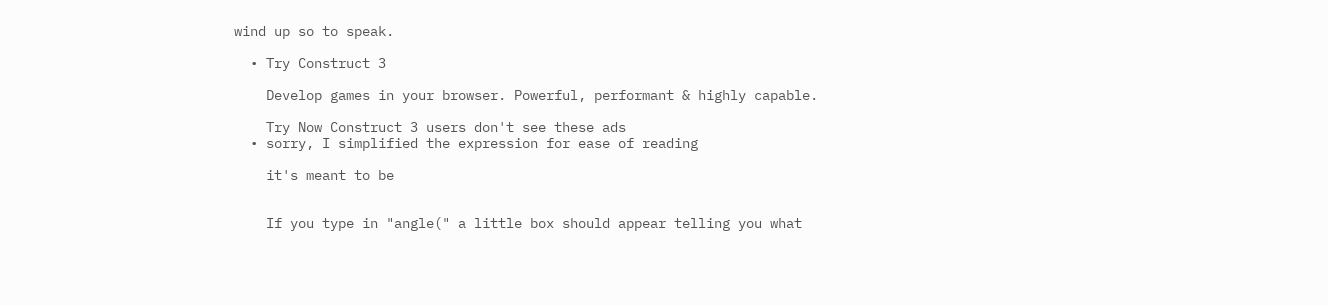wind up so to speak.

  • Try Construct 3

    Develop games in your browser. Powerful, performant & highly capable.

    Try Now Construct 3 users don't see these ads
  • sorry, I simplified the expression for ease of reading

    it's meant to be


    If you type in "angle(" a little box should appear telling you what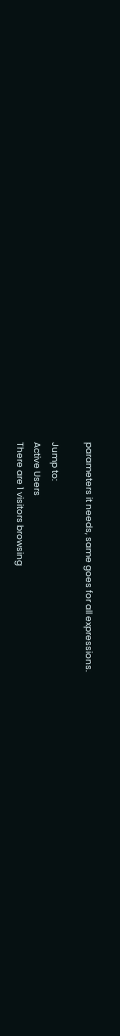parameters it needs, same goes for all expressions.

Jump to:
Active Users
There are 1 visitors browsing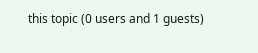this topic (0 users and 1 guests)